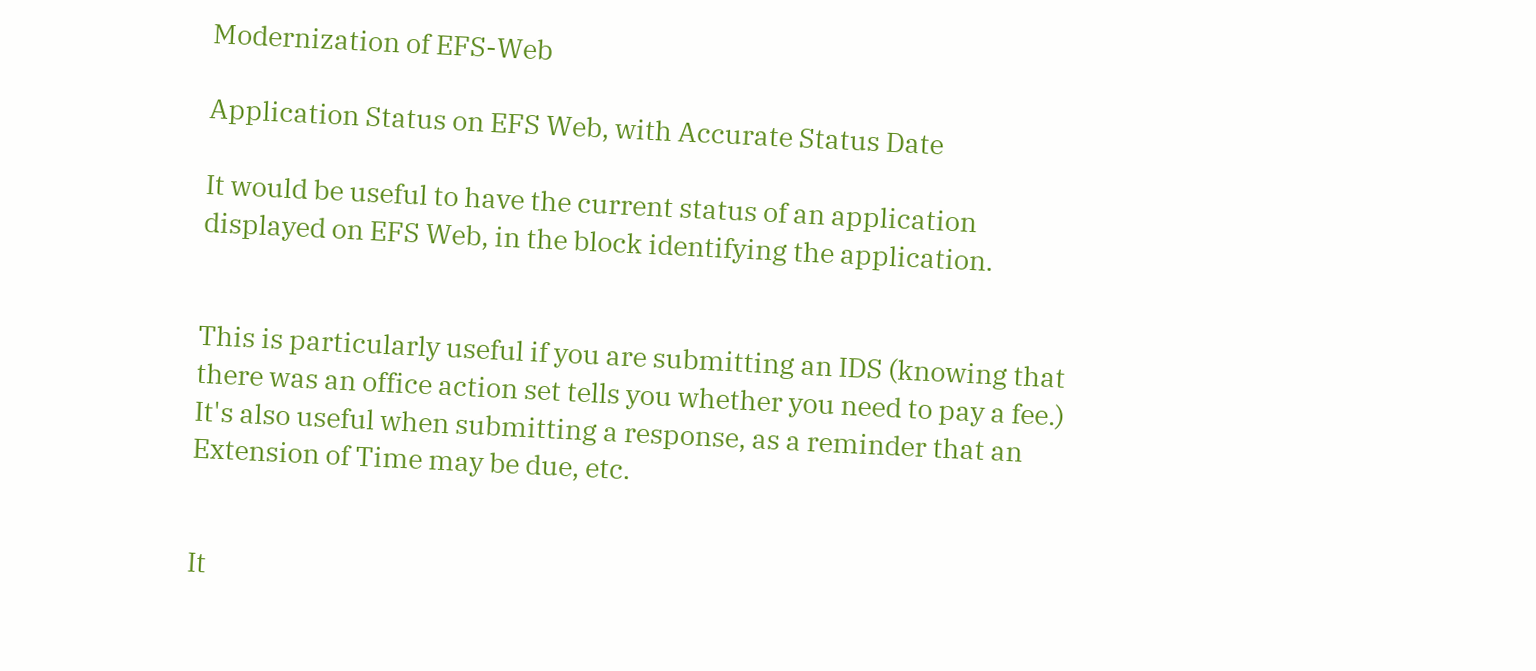Modernization of EFS-Web

Application Status on EFS Web, with Accurate Status Date

It would be useful to have the current status of an application displayed on EFS Web, in the block identifying the application.


This is particularly useful if you are submitting an IDS (knowing that there was an office action set tells you whether you need to pay a fee.) It's also useful when submitting a response, as a reminder that an Extension of Time may be due, etc.


It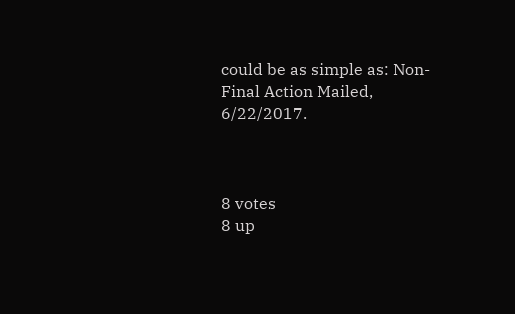could be as simple as: Non-Final Action Mailed, 6/22/2017.



8 votes
8 up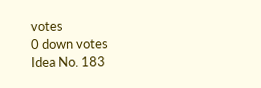votes
0 down votes
Idea No. 183